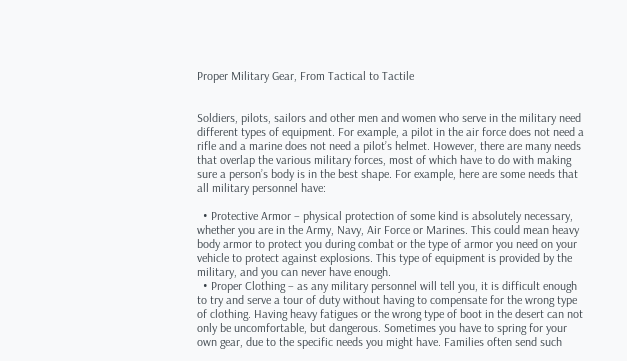Proper Military Gear, From Tactical to Tactile


Soldiers, pilots, sailors and other men and women who serve in the military need different types of equipment. For example, a pilot in the air force does not need a rifle and a marine does not need a pilot’s helmet. However, there are many needs that overlap the various military forces, most of which have to do with making sure a person’s body is in the best shape. For example, here are some needs that all military personnel have:

  • Protective Armor – physical protection of some kind is absolutely necessary, whether you are in the Army, Navy, Air Force or Marines. This could mean heavy body armor to protect you during combat or the type of armor you need on your vehicle to protect against explosions. This type of equipment is provided by the military, and you can never have enough.
  • Proper Clothing – as any military personnel will tell you, it is difficult enough to try and serve a tour of duty without having to compensate for the wrong type of clothing. Having heavy fatigues or the wrong type of boot in the desert can not only be uncomfortable, but dangerous. Sometimes you have to spring for your own gear, due to the specific needs you might have. Families often send such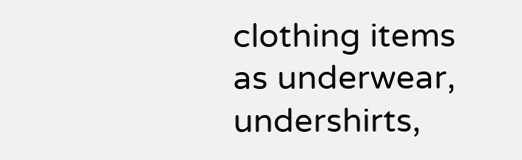clothing items as underwear, undershirts,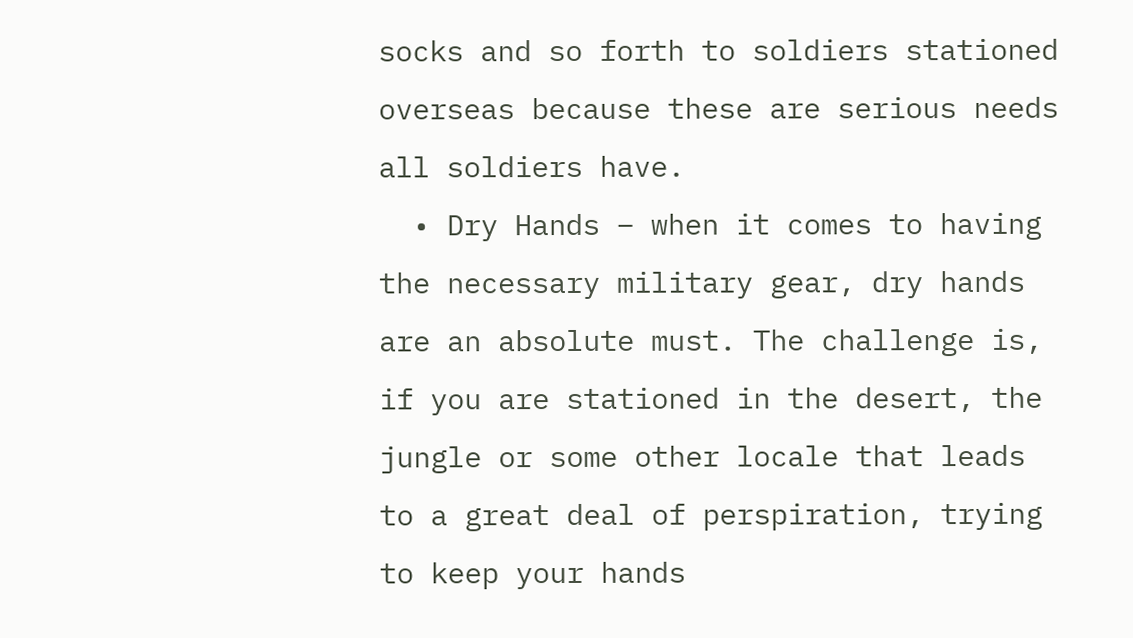socks and so forth to soldiers stationed overseas because these are serious needs all soldiers have.
  • Dry Hands – when it comes to having the necessary military gear, dry hands are an absolute must. The challenge is, if you are stationed in the desert, the jungle or some other locale that leads to a great deal of perspiration, trying to keep your hands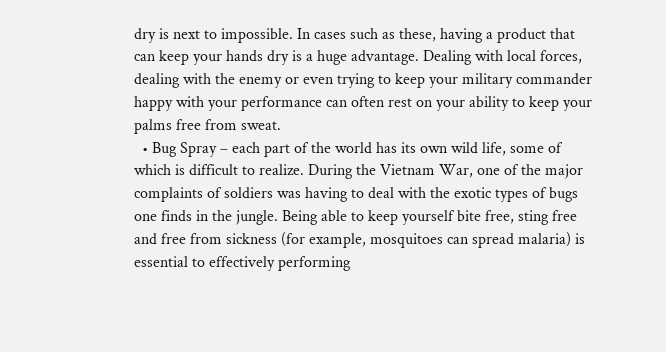dry is next to impossible. In cases such as these, having a product that can keep your hands dry is a huge advantage. Dealing with local forces, dealing with the enemy or even trying to keep your military commander happy with your performance can often rest on your ability to keep your palms free from sweat.
  • Bug Spray – each part of the world has its own wild life, some of which is difficult to realize. During the Vietnam War, one of the major complaints of soldiers was having to deal with the exotic types of bugs one finds in the jungle. Being able to keep yourself bite free, sting free and free from sickness (for example, mosquitoes can spread malaria) is essential to effectively performing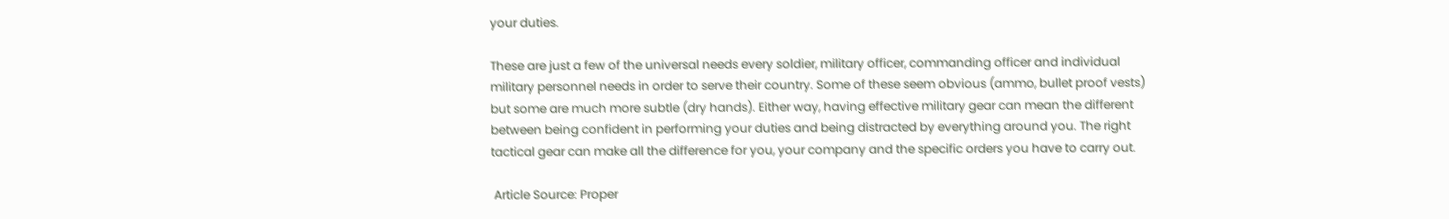your duties.

These are just a few of the universal needs every soldier, military officer, commanding officer and individual military personnel needs in order to serve their country. Some of these seem obvious (ammo, bullet proof vests) but some are much more subtle (dry hands). Either way, having effective military gear can mean the different between being confident in performing your duties and being distracted by everything around you. The right tactical gear can make all the difference for you, your company and the specific orders you have to carry out.

 Article Source: Proper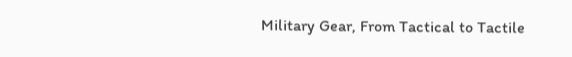Military Gear, From Tactical to Tactile